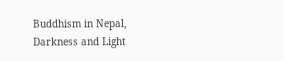Buddhism in Nepal, Darkness and Light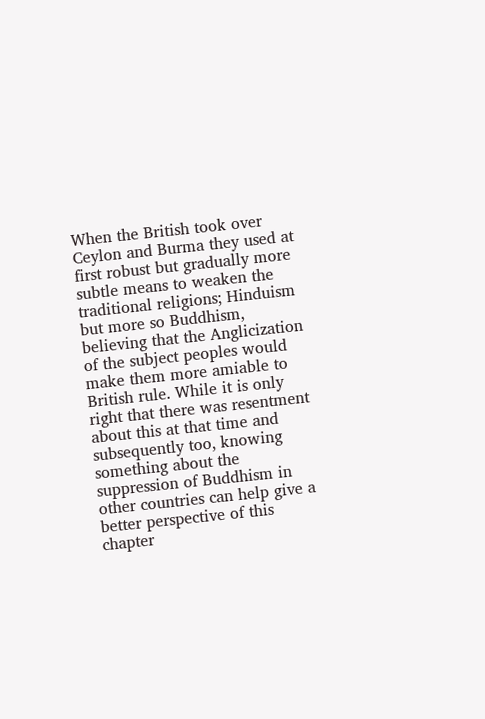When the British took over Ceylon and Burma they used at first robust but gradually more subtle means to weaken the traditional religions; Hinduism but more so Buddhism, believing that the Anglicization of the subject peoples would make them more amiable to British rule. While it is only right that there was resentment about this at that time and subsequently too, knowing something about the suppression of Buddhism in other countries can help give a better perspective of this chapter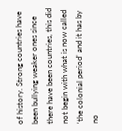of history. Strong countries have been bullying weaker ones since there have been countries, this did not begin with what is now called ‘the colonial period’ and it has by no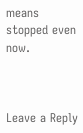means stopped even now.



Leave a Reply